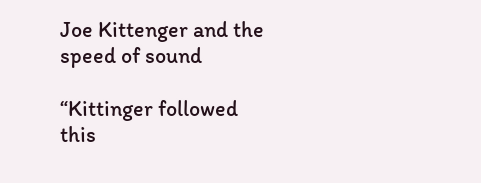Joe Kittenger and the speed of sound

“Kittinger followed this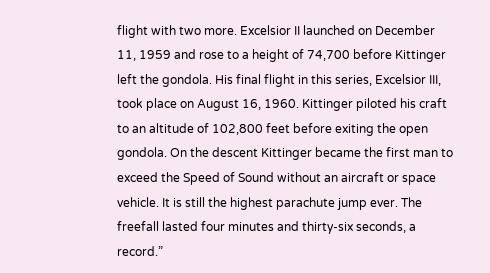flight with two more. Excelsior II launched on December 11, 1959 and rose to a height of 74,700 before Kittinger left the gondola. His final flight in this series, Excelsior III, took place on August 16, 1960. Kittinger piloted his craft to an altitude of 102,800 feet before exiting the open gondola. On the descent Kittinger became the first man to exceed the Speed of Sound without an aircraft or space vehicle. It is still the highest parachute jump ever. The freefall lasted four minutes and thirty-six seconds, a record.”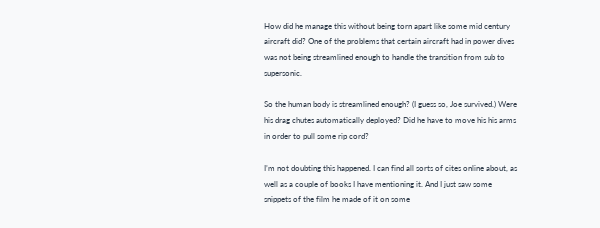How did he manage this without being torn apart like some mid century aircraft did? One of the problems that certain aircraft had in power dives was not being streamlined enough to handle the transition from sub to supersonic.

So the human body is streamlined enough? (I guess so, Joe survived.) Were his drag chutes automatically deployed? Did he have to move his his arms in order to pull some rip cord?

I’m not doubting this happened. I can find all sorts of cites online about, as well as a couple of books I have mentioning it. And I just saw some snippets of the film he made of it on some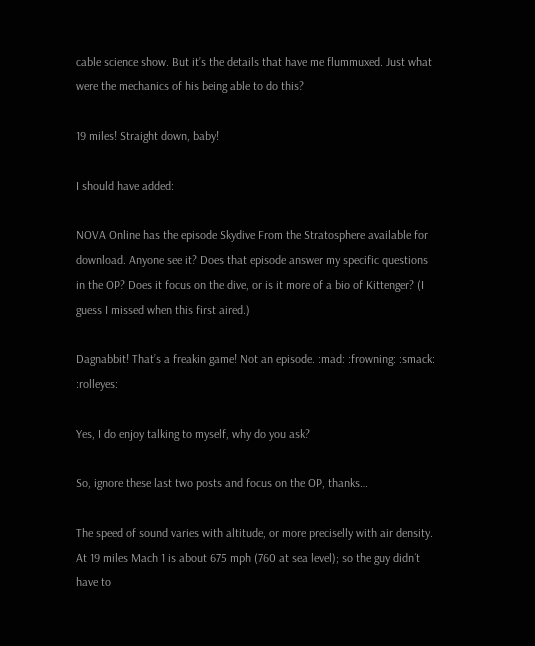cable science show. But it’s the details that have me flummuxed. Just what were the mechanics of his being able to do this?

19 miles! Straight down, baby!

I should have added:

NOVA Online has the episode Skydive From the Stratosphere available for download. Anyone see it? Does that episode answer my specific questions in the OP? Does it focus on the dive, or is it more of a bio of Kittenger? (I guess I missed when this first aired.)

Dagnabbit! That’s a freakin game! Not an episode. :mad: :frowning: :smack: :rolleyes:

Yes, I do enjoy talking to myself, why do you ask?

So, ignore these last two posts and focus on the OP, thanks…

The speed of sound varies with altitude, or more preciselly with air density. At 19 miles Mach 1 is about 675 mph (760 at sea level); so the guy didn´t have to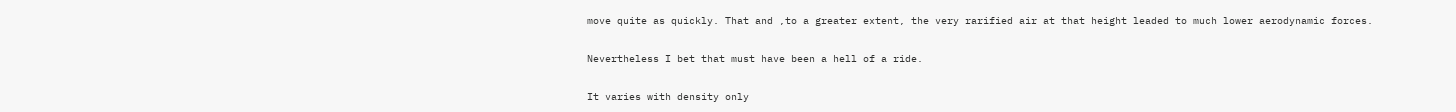move quite as quickly. That and ,to a greater extent, the very rarified air at that height leaded to much lower aerodynamic forces.

Nevertheless I bet that must have been a hell of a ride.

It varies with density only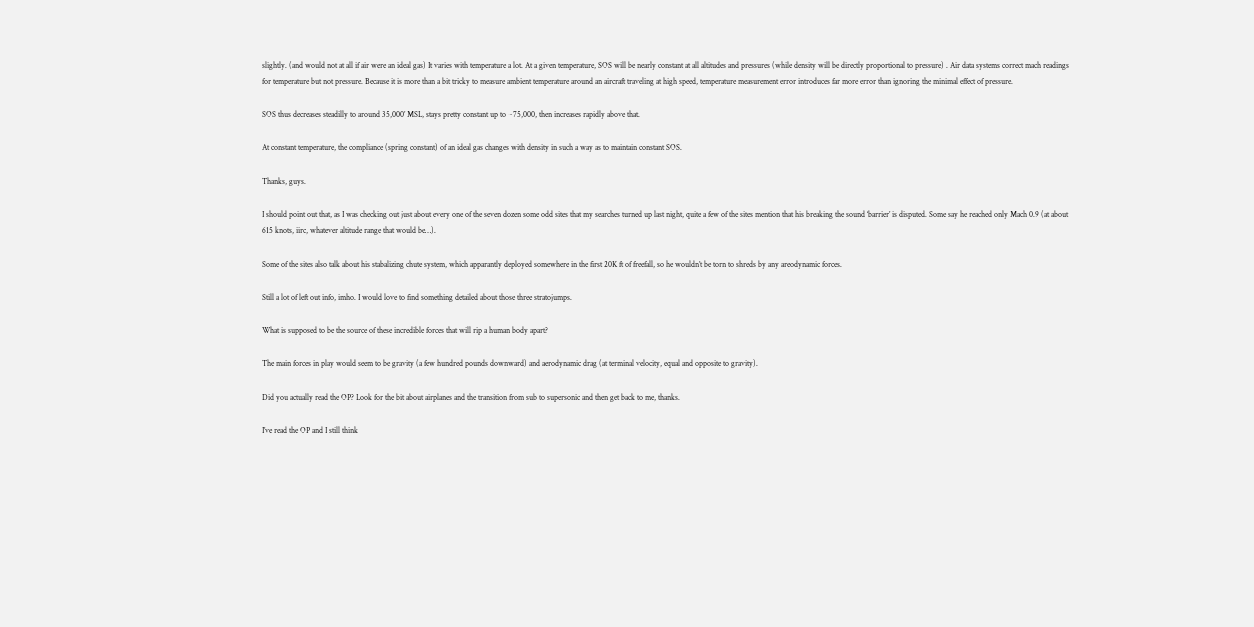slightly. (and would not at all if air were an ideal gas) It varies with temperature a lot. At a given temperature, SOS will be nearly constant at all altitudes and pressures (while density will be directly proportional to pressure) . Air data systems correct mach readings for temperature but not pressure. Because it is more than a bit tricky to measure ambient temperature around an aircraft traveling at high speed, temperature measurement error introduces far more error than ignoring the minimal effect of pressure.

SOS thus decreases steadilly to around 35,000’ MSL, stays pretty constant up to ~75,000, then increases rapidly above that.

At constant temperature, the compliance (spring constant) of an ideal gas changes with density in such a way as to maintain constant SOS.

Thanks, guys.

I should point out that, as I was checking out just about every one of the seven dozen some odd sites that my searches turned up last night, quite a few of the sites mention that his breaking the sound ‘barrier’ is disputed. Some say he reached only Mach 0.9 (at about 615 knots, iirc, whatever altitude range that would be…).

Some of the sites also talk about his stabalizing chute system, which apparantly deployed somewhere in the first 20K ft of freefall, so he wouldn’t be torn to shreds by any areodynamic forces.

Still a lot of left out info, imho. I would love to find something detailed about those three stratojumps.

What is supposed to be the source of these incredible forces that will rip a human body apart?

The main forces in play would seem to be gravity (a few hundred pounds downward) and aerodynamic drag (at terminal velocity, equal and opposite to gravity).

Did you actually read the OP? Look for the bit about airplanes and the transition from sub to supersonic and then get back to me, thanks.

I’ve read the OP and I still think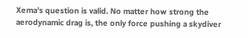Xema’s question is valid. No matter how strong the aerodynamic drag is, the only force pushing a skydiver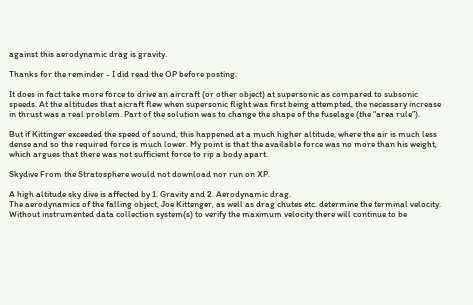against this aerodynamic drag is gravity.

Thanks for the reminder - I did read the OP before posting.

It does in fact take more force to drive an aircraft (or other object) at supersonic as compared to subsonic speeds. At the altitudes that aicraft flew when supersonic flight was first being attempted, the necessary increase in thrust was a real problem. Part of the solution was to change the shape of the fuselage (the “area rule”).

But if Kittinger exceeded the speed of sound, this happened at a much higher altitude, where the air is much less dense and so the required force is much lower. My point is that the available force was no more than his weight, which argues that there was not sufficient force to rip a body apart.

Skydive From the Stratosphere would not download nor run on XP.

A high altitude sky dive is affected by 1. Gravity and 2. Aerodynamic drag.
The aerodynamics of the falling object, Joe Kittenger, as well as drag chutes etc. determine the terminal velocity. Without instrumented data collection system(s) to verify the maximum velocity there will continue to be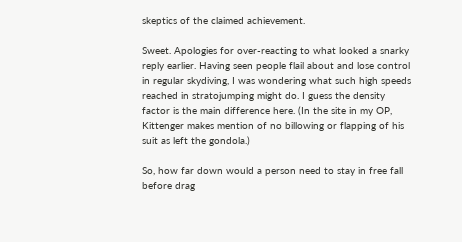skeptics of the claimed achievement.

Sweet. Apologies for over-reacting to what looked a snarky reply earlier. Having seen people flail about and lose control in regular skydiving, I was wondering what such high speeds reached in stratojumping might do. I guess the density factor is the main difference here. (In the site in my OP, Kittenger makes mention of no billowing or flapping of his suit as left the gondola.)

So, how far down would a person need to stay in free fall before drag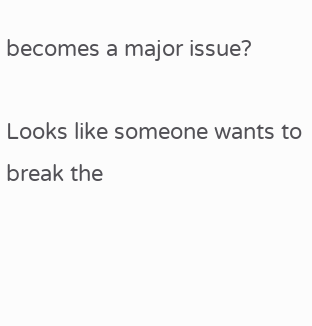becomes a major issue?

Looks like someone wants to break the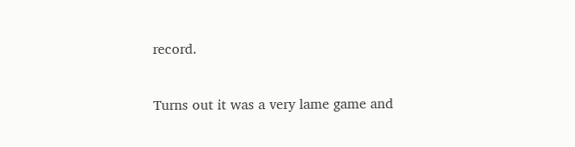record.

Turns out it was a very lame game and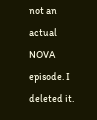not an actual NOVA episode. I deleted it.